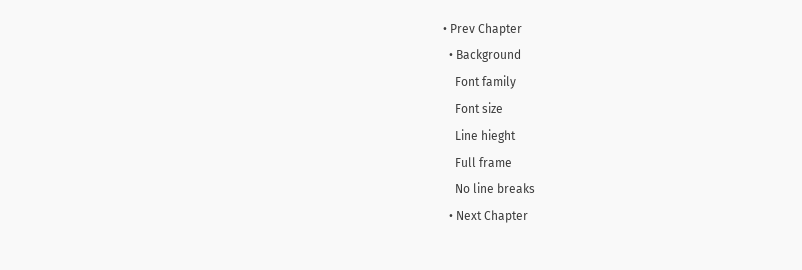• Prev Chapter
  • Background
    Font family
    Font size
    Line hieght
    Full frame
    No line breaks
  • Next Chapter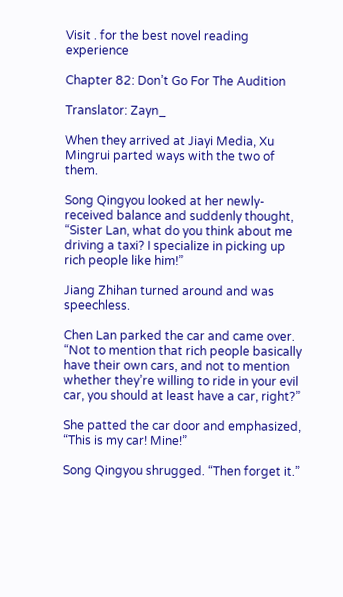Visit . for the best novel reading experience

Chapter 82: Don’t Go For The Audition

Translator: Zayn_

When they arrived at Jiayi Media, Xu Mingrui parted ways with the two of them.

Song Qingyou looked at her newly-received balance and suddenly thought, “Sister Lan, what do you think about me driving a taxi? I specialize in picking up rich people like him!”

Jiang Zhihan turned around and was speechless.

Chen Lan parked the car and came over. “Not to mention that rich people basically have their own cars, and not to mention whether they’re willing to ride in your evil car, you should at least have a car, right?”

She patted the car door and emphasized, “This is my car! Mine!”

Song Qingyou shrugged. “Then forget it.”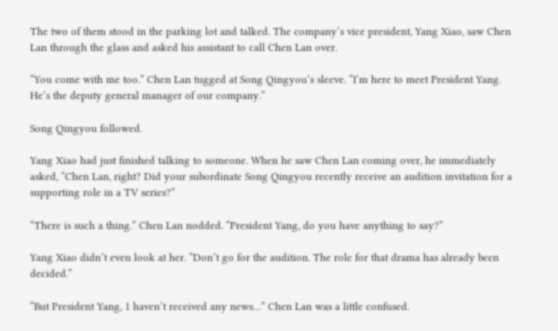The two of them stood in the parking lot and talked. The company’s vice president, Yang Xiao, saw Chen Lan through the glass and asked his assistant to call Chen Lan over.

“You come with me too.” Chen Lan tugged at Song Qingyou’s sleeve. “I’m here to meet President Yang. He’s the deputy general manager of our company.”

Song Qingyou followed.

Yang Xiao had just finished talking to someone. When he saw Chen Lan coming over, he immediately asked, “Chen Lan, right? Did your subordinate Song Qingyou recently receive an audition invitation for a supporting role in a TV series?”

“There is such a thing.” Chen Lan nodded. “President Yang, do you have anything to say?”

Yang Xiao didn’t even look at her. “Don’t go for the audition. The role for that drama has already been decided.”

“But President Yang, 1 haven’t received any news…” Chen Lan was a little confused.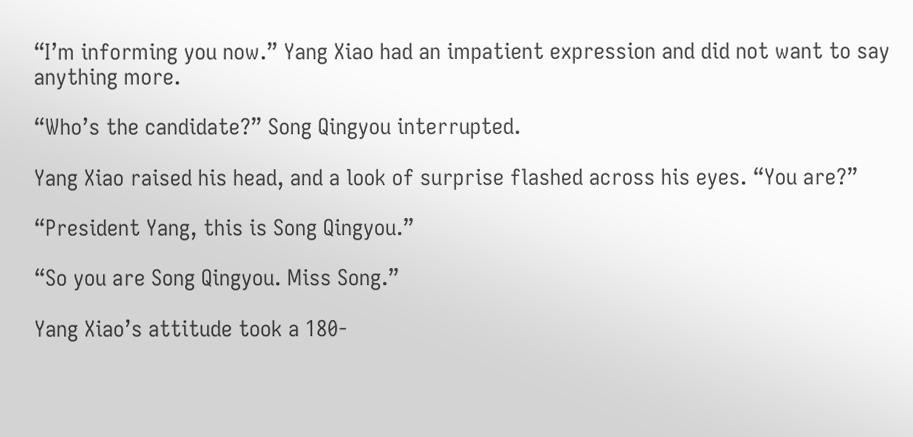“I’m informing you now.” Yang Xiao had an impatient expression and did not want to say anything more.

“Who’s the candidate?” Song Qingyou interrupted.

Yang Xiao raised his head, and a look of surprise flashed across his eyes. “You are?”

“President Yang, this is Song Qingyou.”

“So you are Song Qingyou. Miss Song.”

Yang Xiao’s attitude took a 180-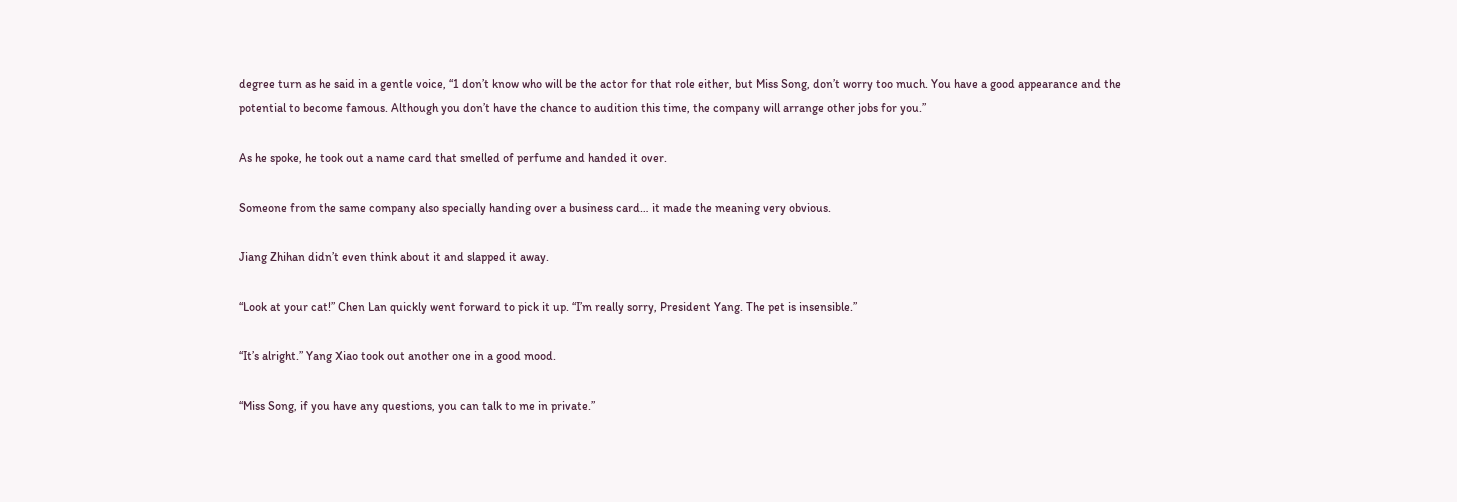degree turn as he said in a gentle voice, “1 don’t know who will be the actor for that role either, but Miss Song, don’t worry too much. You have a good appearance and the potential to become famous. Although you don’t have the chance to audition this time, the company will arrange other jobs for you.”

As he spoke, he took out a name card that smelled of perfume and handed it over.

Someone from the same company also specially handing over a business card… it made the meaning very obvious.

Jiang Zhihan didn’t even think about it and slapped it away.

“Look at your cat!” Chen Lan quickly went forward to pick it up. “I’m really sorry, President Yang. The pet is insensible.”

“It’s alright.” Yang Xiao took out another one in a good mood.

“Miss Song, if you have any questions, you can talk to me in private.”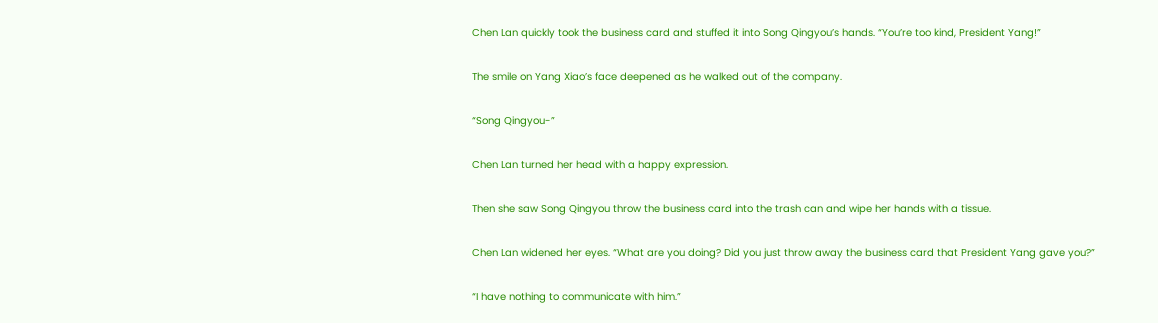Chen Lan quickly took the business card and stuffed it into Song Qingyou’s hands. “You’re too kind, President Yang!”

The smile on Yang Xiao’s face deepened as he walked out of the company.

“Song Qingyou-”

Chen Lan turned her head with a happy expression.

Then she saw Song Qingyou throw the business card into the trash can and wipe her hands with a tissue.

Chen Lan widened her eyes. “What are you doing? Did you just throw away the business card that President Yang gave you?”

“I have nothing to communicate with him.”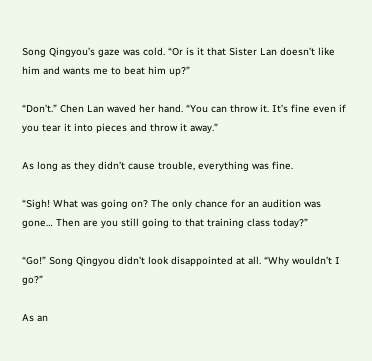Song Qingyou’s gaze was cold. “Or is it that Sister Lan doesn’t like him and wants me to beat him up?”

“Don’t.” Chen Lan waved her hand. “You can throw it. It’s fine even if you tear it into pieces and throw it away.”

As long as they didn’t cause trouble, everything was fine.

“Sigh! What was going on? The only chance for an audition was gone… Then are you still going to that training class today?”

“Go!” Song Qingyou didn’t look disappointed at all. “Why wouldn’t I go?”

As an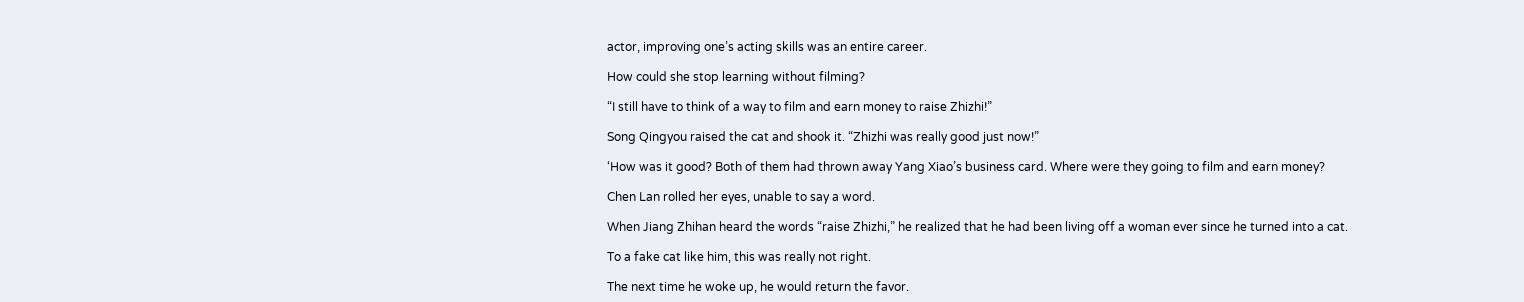actor, improving one’s acting skills was an entire career.

How could she stop learning without filming?

“I still have to think of a way to film and earn money to raise Zhizhi!”

Song Qingyou raised the cat and shook it. “Zhizhi was really good just now!”

‘How was it good? Both of them had thrown away Yang Xiao’s business card. Where were they going to film and earn money?

Chen Lan rolled her eyes, unable to say a word.

When Jiang Zhihan heard the words “raise Zhizhi,” he realized that he had been living off a woman ever since he turned into a cat.

To a fake cat like him, this was really not right.

The next time he woke up, he would return the favor.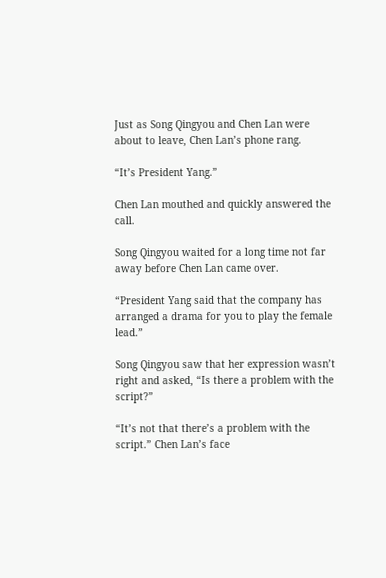Just as Song Qingyou and Chen Lan were about to leave, Chen Lan’s phone rang.

“It’s President Yang.”

Chen Lan mouthed and quickly answered the call.

Song Qingyou waited for a long time not far away before Chen Lan came over.

“President Yang said that the company has arranged a drama for you to play the female lead.”

Song Qingyou saw that her expression wasn’t right and asked, “Is there a problem with the script?”

“It’s not that there’s a problem with the script.” Chen Lan’s face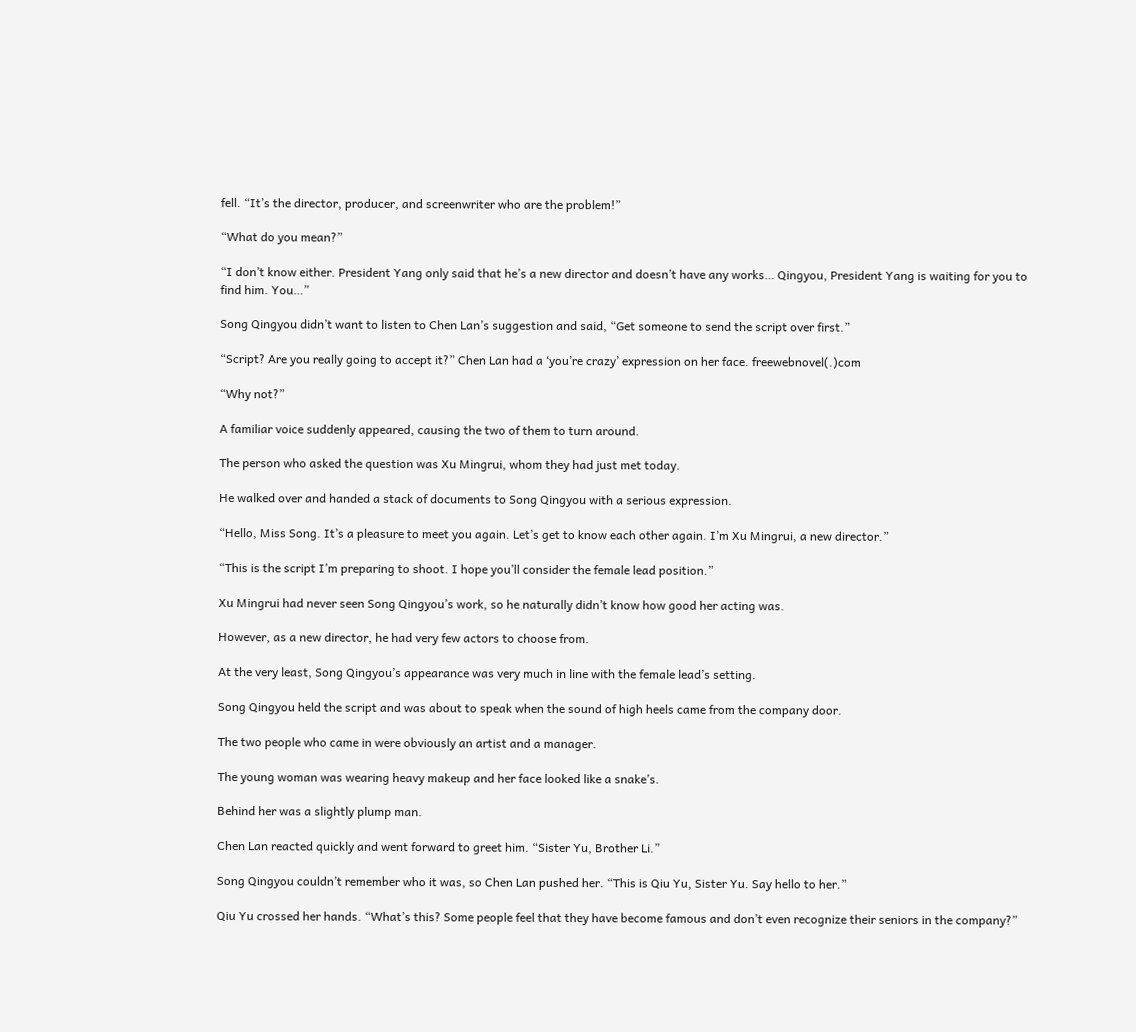fell. “It’s the director, producer, and screenwriter who are the problem!”

“What do you mean?”

“I don’t know either. President Yang only said that he’s a new director and doesn’t have any works… Qingyou, President Yang is waiting for you to find him. You…”

Song Qingyou didn’t want to listen to Chen Lan’s suggestion and said, “Get someone to send the script over first.”

“Script? Are you really going to accept it?” Chen Lan had a ‘you’re crazy’ expression on her face. freewebnovel(.)com

“Why not?”

A familiar voice suddenly appeared, causing the two of them to turn around.

The person who asked the question was Xu Mingrui, whom they had just met today.

He walked over and handed a stack of documents to Song Qingyou with a serious expression.

“Hello, Miss Song. It’s a pleasure to meet you again. Let’s get to know each other again. I’m Xu Mingrui, a new director.”

“This is the script I’m preparing to shoot. I hope you’ll consider the female lead position.”

Xu Mingrui had never seen Song Qingyou’s work, so he naturally didn’t know how good her acting was.

However, as a new director, he had very few actors to choose from.

At the very least, Song Qingyou’s appearance was very much in line with the female lead’s setting.

Song Qingyou held the script and was about to speak when the sound of high heels came from the company door.

The two people who came in were obviously an artist and a manager.

The young woman was wearing heavy makeup and her face looked like a snake’s.

Behind her was a slightly plump man.

Chen Lan reacted quickly and went forward to greet him. “Sister Yu, Brother Li.”

Song Qingyou couldn’t remember who it was, so Chen Lan pushed her. “This is Qiu Yu, Sister Yu. Say hello to her.”

Qiu Yu crossed her hands. “What’s this? Some people feel that they have become famous and don’t even recognize their seniors in the company?”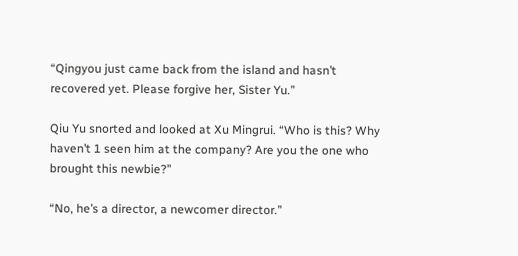“Qingyou just came back from the island and hasn’t recovered yet. Please forgive her, Sister Yu.”

Qiu Yu snorted and looked at Xu Mingrui. “Who is this? Why haven’t 1 seen him at the company? Are you the one who brought this newbie?”

“No, he’s a director, a newcomer director.”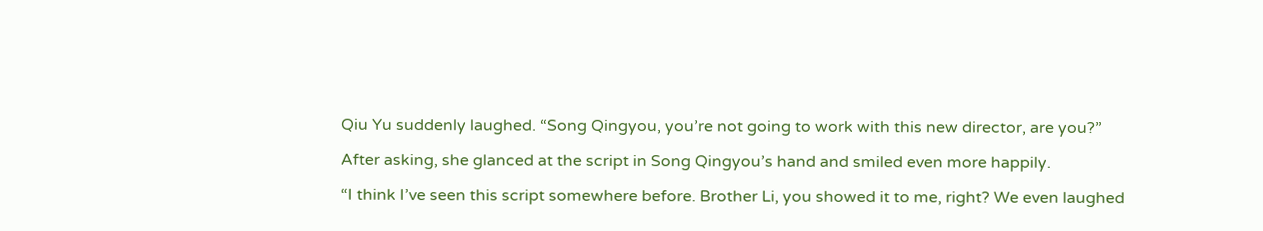Qiu Yu suddenly laughed. “Song Qingyou, you’re not going to work with this new director, are you?”

After asking, she glanced at the script in Song Qingyou’s hand and smiled even more happily.

“I think I’ve seen this script somewhere before. Brother Li, you showed it to me, right? We even laughed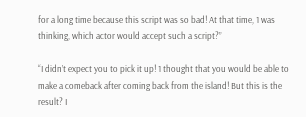for a long time because this script was so bad! At that time, 1 was thinking, which actor would accept such a script?”

“I didn’t expect you to pick it up! 1 thought that you would be able to make a comeback after coming back from the island! But this is the result? I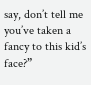say, don’t tell me you’ve taken a fancy to this kid’s face?”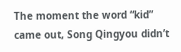The moment the word “kid” came out, Song Qingyou didn’t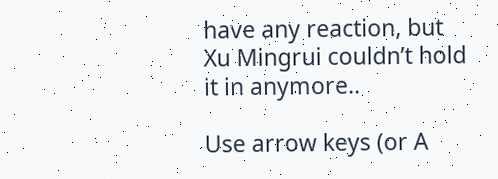have any reaction, but Xu Mingrui couldn’t hold it in anymore..

Use arrow keys (or A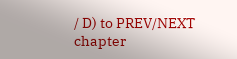/ D) to PREV/NEXT chapter